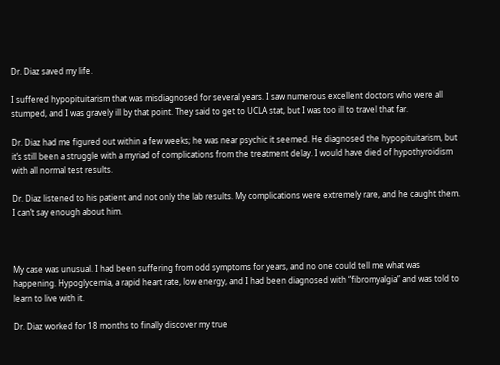Dr. Diaz saved my life.

I suffered hypopituitarism that was misdiagnosed for several years. I saw numerous excellent doctors who were all stumped, and I was gravely ill by that point. They said to get to UCLA stat, but I was too ill to travel that far.

Dr. Diaz had me figured out within a few weeks; he was near psychic it seemed. He diagnosed the hypopituitarism, but it’s still been a struggle with a myriad of complications from the treatment delay. I would have died of hypothyroidism with all normal test results.

Dr. Diaz listened to his patient and not only the lab results. My complications were extremely rare, and he caught them. I can’t say enough about him.



My case was unusual. I had been suffering from odd symptoms for years, and no one could tell me what was happening. Hypoglycemia, a rapid heart rate, low energy, and I had been diagnosed with “fibromyalgia” and was told to learn to live with it.

Dr. Diaz worked for 18 months to finally discover my true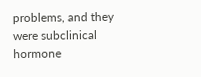problems, and they were subclinical hormone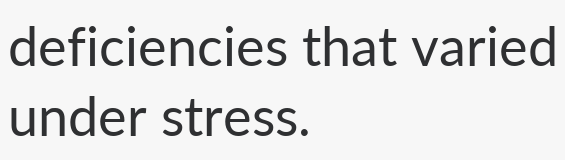deficiencies that varied under stress.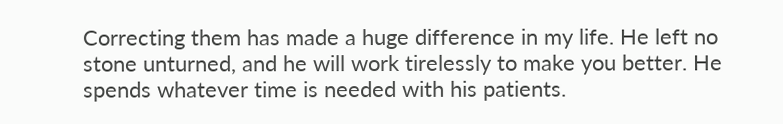Correcting them has made a huge difference in my life. He left no stone unturned, and he will work tirelessly to make you better. He spends whatever time is needed with his patients.